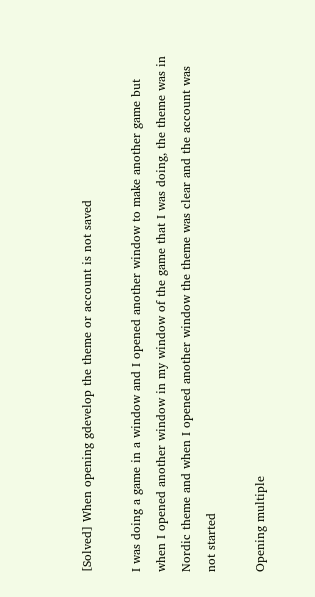[Solved] When opening gdevelop the theme or account is not saved

I was doing a game in a window and I opened another window to make another game but when I opened another window in my window of the game that I was doing, the theme was in Nordic theme and when I opened another window the theme was clear and the account was not started

Opening multiple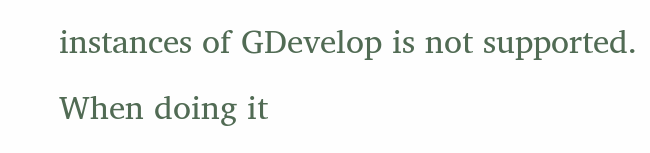instances of GDevelop is not supported. When doing it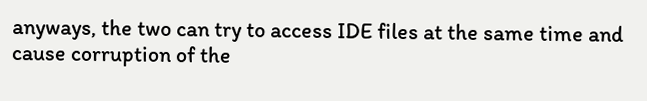anyways, the two can try to access IDE files at the same time and cause corruption of the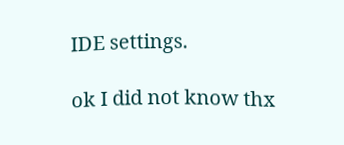IDE settings.

ok I did not know thx